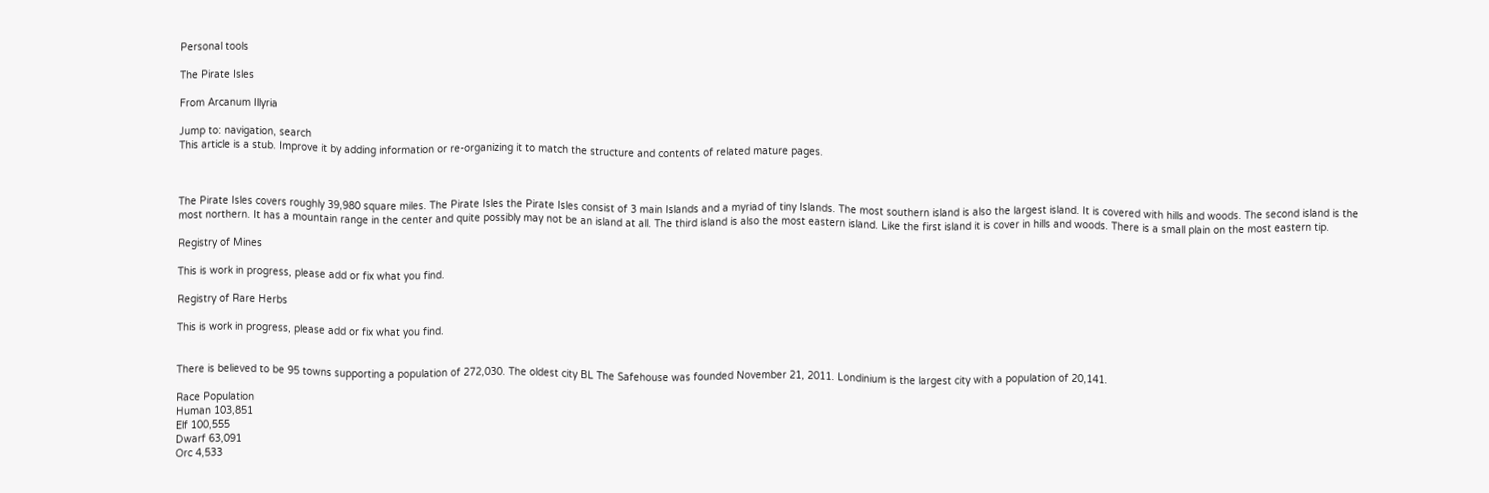Personal tools

The Pirate Isles

From Arcanum Illyria

Jump to: navigation, search
This article is a stub. Improve it by adding information or re-organizing it to match the structure and contents of related mature pages.



The Pirate Isles covers roughly 39,980 square miles. The Pirate Isles the Pirate Isles consist of 3 main Islands and a myriad of tiny Islands. The most southern island is also the largest island. It is covered with hills and woods. The second island is the most northern. It has a mountain range in the center and quite possibly may not be an island at all. The third island is also the most eastern island. Like the first island it is cover in hills and woods. There is a small plain on the most eastern tip.

Registry of Mines

This is work in progress, please add or fix what you find.

Registry of Rare Herbs

This is work in progress, please add or fix what you find.


There is believed to be 95 towns supporting a population of 272,030. The oldest city BL The Safehouse was founded November 21, 2011. Londinium is the largest city with a population of 20,141.

Race Population
Human 103,851
Elf 100,555
Dwarf 63,091
Orc 4,533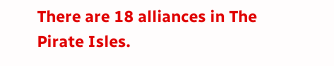There are 18 alliances in The Pirate Isles.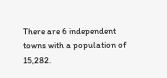There are 6 independent towns with a population of 15,282.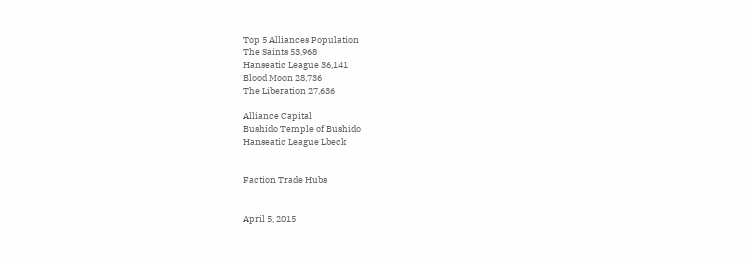Top 5 Alliances Population
The Saints 53,968
Hanseatic League 36,141
Blood Moon 28,736
The Liberation 27,636

Alliance Capital
Bushido Temple of Bushido
Hanseatic League Lbeck


Faction Trade Hubs


April 5, 2015